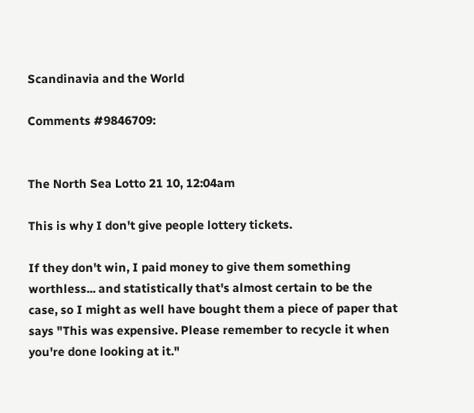Scandinavia and the World

Comments #9846709:


The North Sea Lotto 21 10, 12:04am

This is why I don't give people lottery tickets.

If they don't win, I paid money to give them something worthless... and statistically that's almost certain to be the case, so I might as well have bought them a piece of paper that says "This was expensive. Please remember to recycle it when you're done looking at it."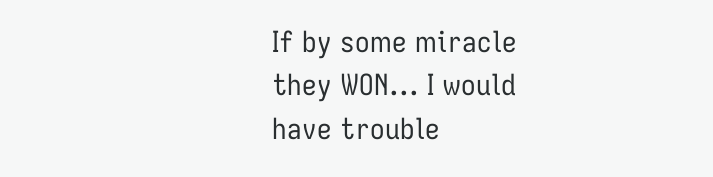If by some miracle they WON... I would have trouble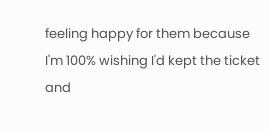feeling happy for them because I'm 100% wishing I'd kept the ticket and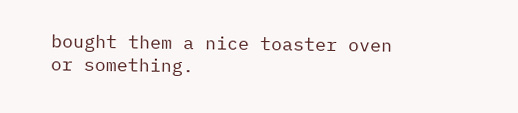bought them a nice toaster oven or something.